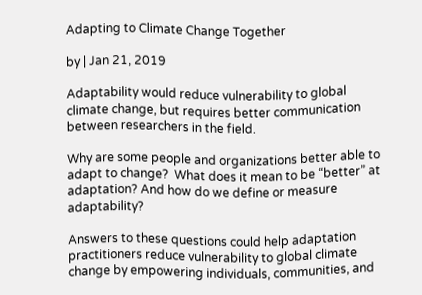Adapting to Climate Change Together

by | Jan 21, 2019

Adaptability would reduce vulnerability to global climate change, but requires better communication between researchers in the field.

Why are some people and organizations better able to adapt to change?  What does it mean to be “better” at adaptation? And how do we define or measure adaptability?

Answers to these questions could help adaptation practitioners reduce vulnerability to global climate change by empowering individuals, communities, and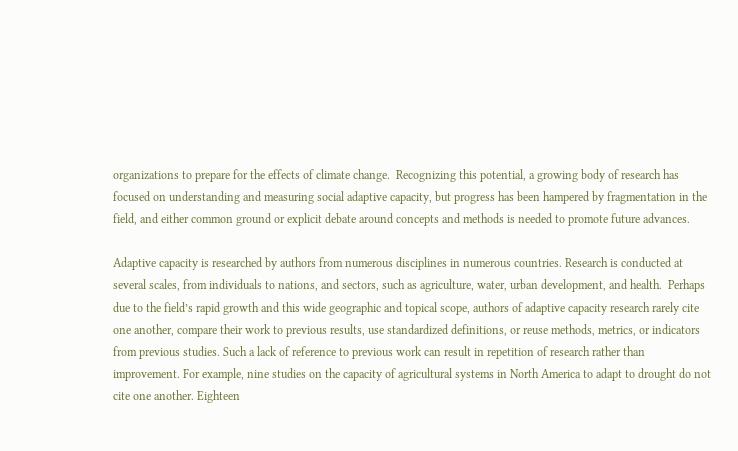organizations to prepare for the effects of climate change.  Recognizing this potential, a growing body of research has focused on understanding and measuring social adaptive capacity, but progress has been hampered by fragmentation in the field, and either common ground or explicit debate around concepts and methods is needed to promote future advances.

Adaptive capacity is researched by authors from numerous disciplines in numerous countries. Research is conducted at several scales, from individuals to nations, and sectors, such as agriculture, water, urban development, and health.  Perhaps due to the field’s rapid growth and this wide geographic and topical scope, authors of adaptive capacity research rarely cite one another, compare their work to previous results, use standardized definitions, or reuse methods, metrics, or indicators from previous studies. Such a lack of reference to previous work can result in repetition of research rather than improvement. For example, nine studies on the capacity of agricultural systems in North America to adapt to drought do not cite one another. Eighteen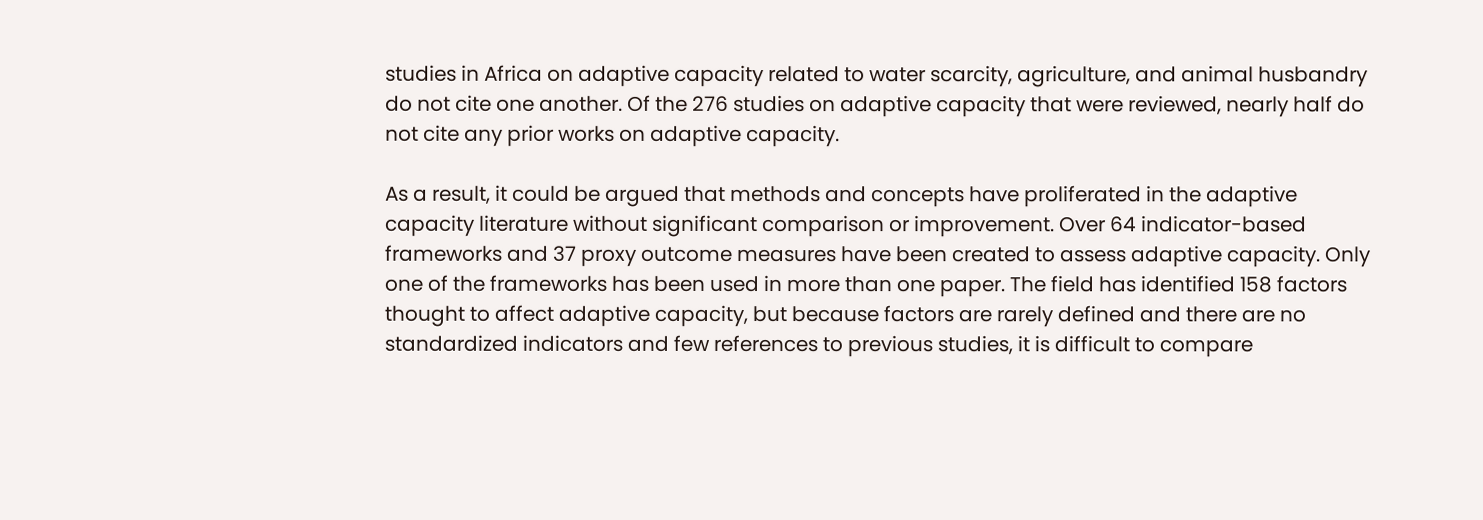studies in Africa on adaptive capacity related to water scarcity, agriculture, and animal husbandry do not cite one another. Of the 276 studies on adaptive capacity that were reviewed, nearly half do not cite any prior works on adaptive capacity.

As a result, it could be argued that methods and concepts have proliferated in the adaptive capacity literature without significant comparison or improvement. Over 64 indicator-based frameworks and 37 proxy outcome measures have been created to assess adaptive capacity. Only one of the frameworks has been used in more than one paper. The field has identified 158 factors thought to affect adaptive capacity, but because factors are rarely defined and there are no standardized indicators and few references to previous studies, it is difficult to compare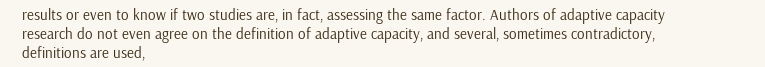results or even to know if two studies are, in fact, assessing the same factor. Authors of adaptive capacity research do not even agree on the definition of adaptive capacity, and several, sometimes contradictory, definitions are used,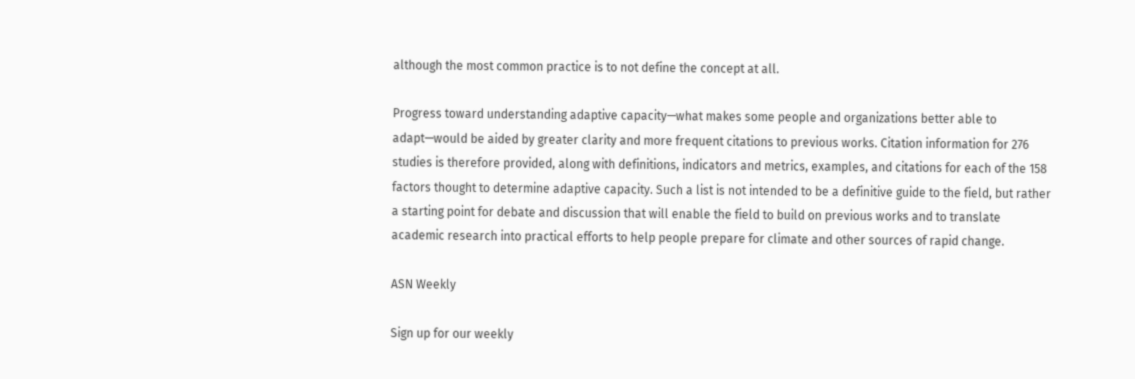although the most common practice is to not define the concept at all.

Progress toward understanding adaptive capacity—what makes some people and organizations better able to adapt—would be aided by greater clarity and more frequent citations to previous works. Citation information for 276 studies is therefore provided, along with definitions, indicators and metrics, examples, and citations for each of the 158 factors thought to determine adaptive capacity. Such a list is not intended to be a definitive guide to the field, but rather a starting point for debate and discussion that will enable the field to build on previous works and to translate academic research into practical efforts to help people prepare for climate and other sources of rapid change.

ASN Weekly

Sign up for our weekly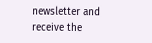newsletter and receive the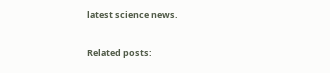latest science news.

Related posts: